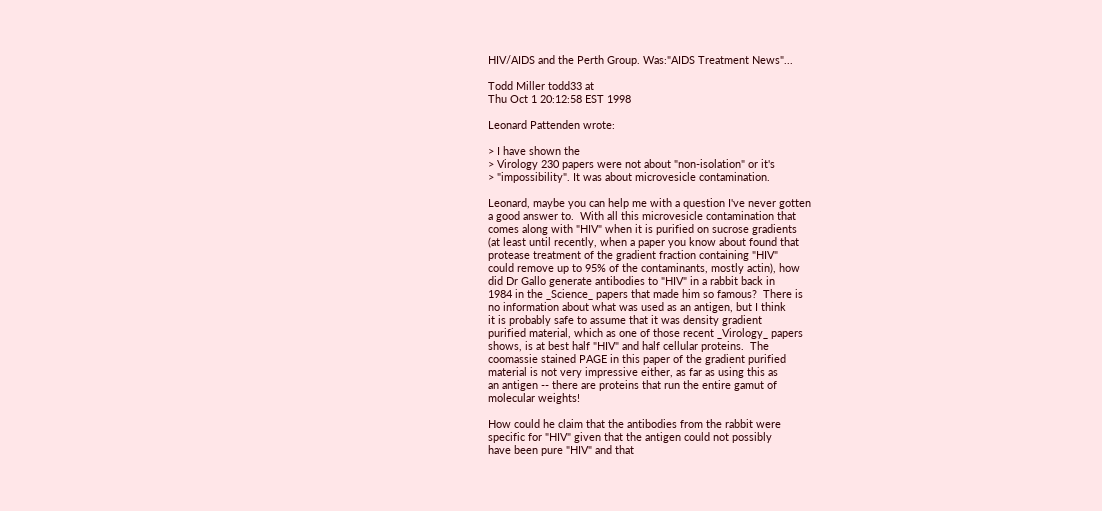HIV/AIDS and the Perth Group. Was:"AIDS Treatment News"...

Todd Miller todd33 at
Thu Oct 1 20:12:58 EST 1998

Leonard Pattenden wrote:

> I have shown the
> Virology 230 papers were not about "non-isolation" or it's
> "impossibility". It was about microvesicle contamination.

Leonard, maybe you can help me with a question I've never gotten
a good answer to.  With all this microvesicle contamination that
comes along with "HIV" when it is purified on sucrose gradients
(at least until recently, when a paper you know about found that
protease treatment of the gradient fraction containing "HIV"
could remove up to 95% of the contaminants, mostly actin), how
did Dr Gallo generate antibodies to "HIV" in a rabbit back in
1984 in the _Science_ papers that made him so famous?  There is
no information about what was used as an antigen, but I think
it is probably safe to assume that it was density gradient
purified material, which as one of those recent _Virology_ papers
shows, is at best half "HIV" and half cellular proteins.  The
coomassie stained PAGE in this paper of the gradient purified
material is not very impressive either, as far as using this as
an antigen -- there are proteins that run the entire gamut of
molecular weights!

How could he claim that the antibodies from the rabbit were
specific for "HIV" given that the antigen could not possibly
have been pure "HIV" and that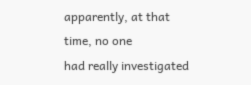apparently, at that time, no one
had really investigated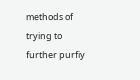methods of trying to further purfiy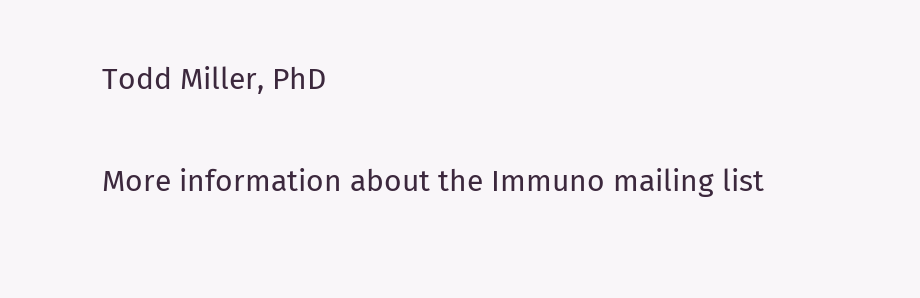Todd Miller, PhD

More information about the Immuno mailing list